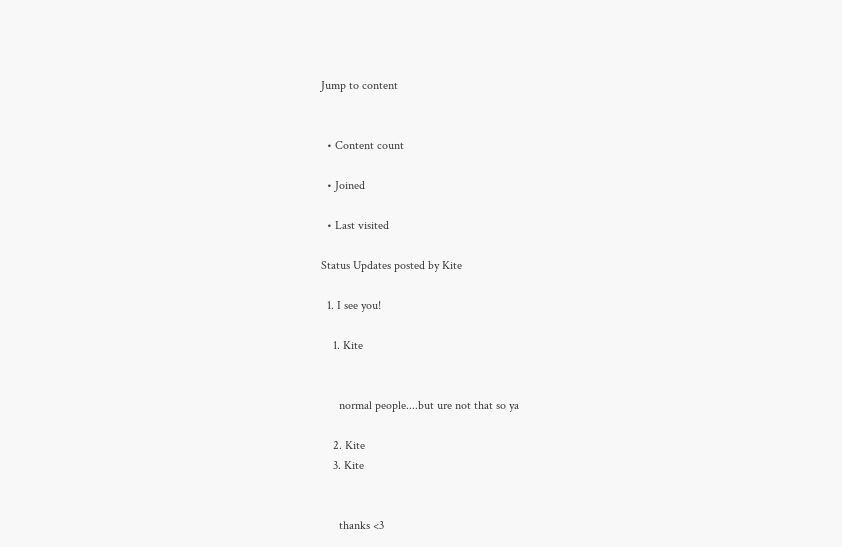Jump to content


  • Content count

  • Joined

  • Last visited

Status Updates posted by Kite

  1. I see you!

    1. Kite


      normal people....but ure not that so ya

    2. Kite
    3. Kite


      thanks <3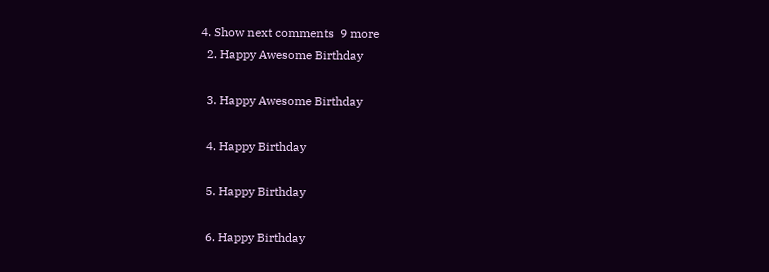4. Show next comments  9 more
  2. Happy Awesome Birthday

  3. Happy Awesome Birthday

  4. Happy Birthday

  5. Happy Birthday

  6. Happy Birthday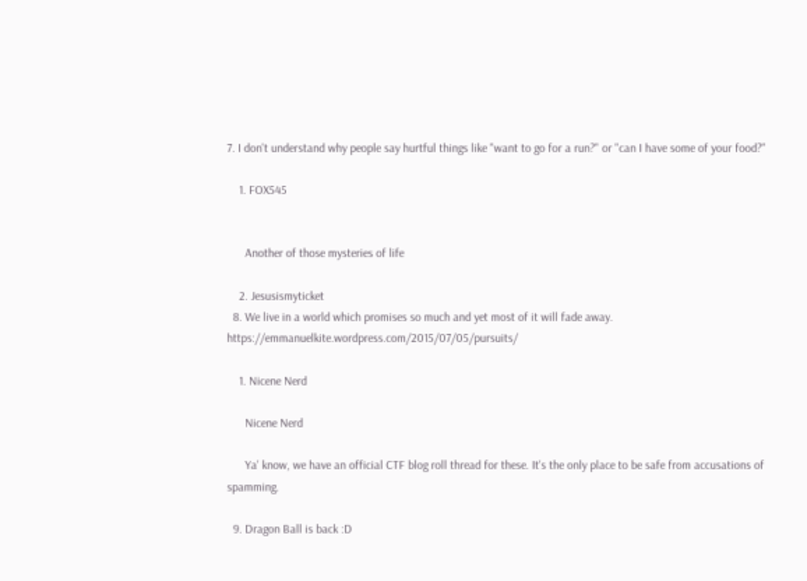7. I don't understand why people say hurtful things like "want to go for a run?" or "can I have some of your food?"

    1. FOX545


      Another of those mysteries of life

    2. Jesusismyticket
  8. We live in a world which promises so much and yet most of it will fade away. https://emmanuelkite.wordpress.com/2015/07/05/pursuits/

    1. Nicene Nerd

      Nicene Nerd

      Ya' know, we have an official CTF blog roll thread for these. It's the only place to be safe from accusations of spamming.

  9. Dragon Ball is back :D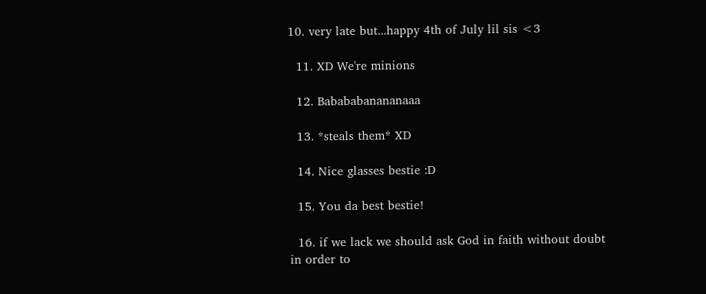10. very late but...happy 4th of July lil sis <3

  11. XD We're minions

  12. Babababanananaaa

  13. *steals them* XD

  14. Nice glasses bestie :D

  15. You da best bestie!

  16. if we lack we should ask God in faith without doubt in order to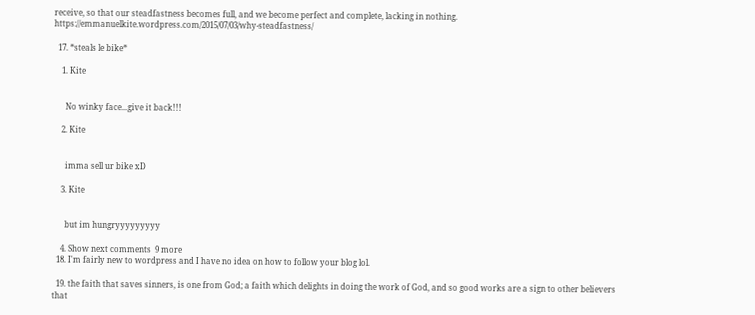receive, so that our steadfastness becomes full, and we become perfect and complete, lacking in nothing. https://emmanuelkite.wordpress.com/2015/07/03/why-steadfastness/

  17. *steals le bike*

    1. Kite


      No winky face...give it back!!!

    2. Kite


      imma sell ur bike xD

    3. Kite


      but im hungryyyyyyyyy

    4. Show next comments  9 more
  18. I'm fairly new to wordpress and I have no idea on how to follow your blog lol.

  19. the faith that saves sinners, is one from God; a faith which delights in doing the work of God, and so good works are a sign to other believers that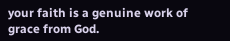your faith is a genuine work of grace from God.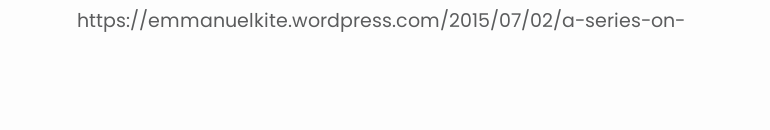https://emmanuelkite.wordpress.com/2015/07/02/a-series-on-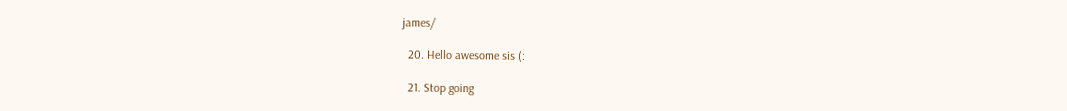james/

  20. Hello awesome sis (:

  21. Stop going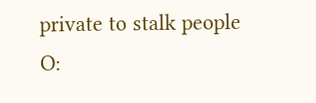private to stalk people O: